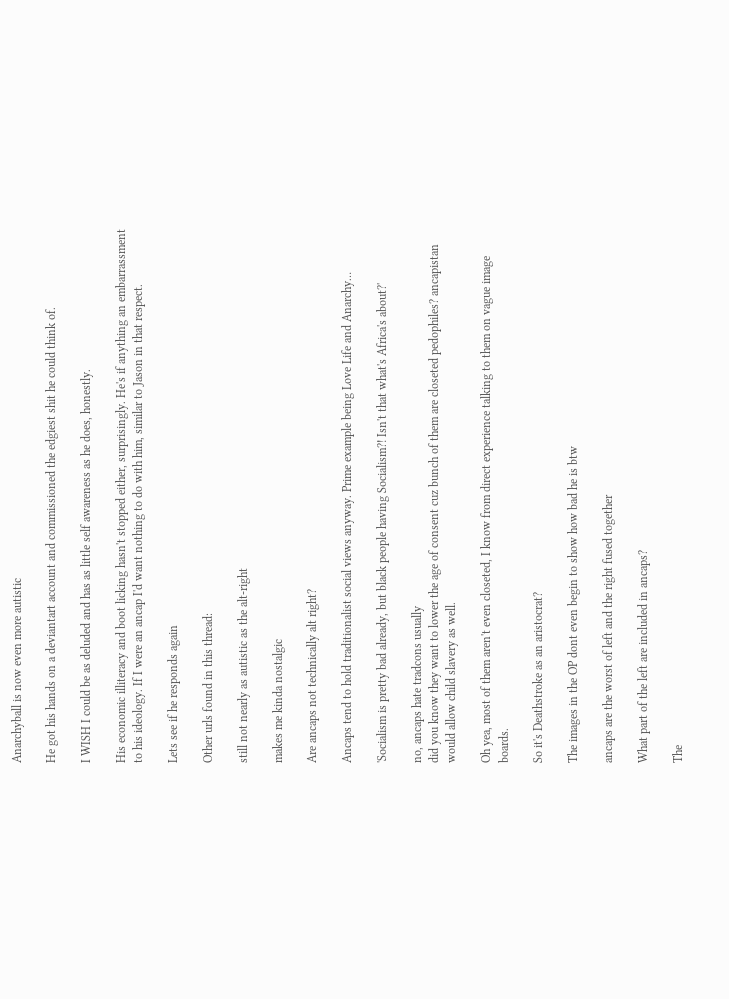Anarchyball is now even more autistic

He got his hands on a deviantart account and commissioned the edgiest shit he could think of.

I WISH I could be as deluded and has as little self awareness as he does, honestly.

His economic illiteracy and boot licking hasn't stopped either, surprisingly. He's if anything an embarrassment to his ideology. If I were an ancap I'd want nothing to do with him, similar to Jason in that respect.

Lets see if he responds again

Other urls found in this thread:

still not nearly as autistic as the alt-right

makes me kinda nostalgic

Are ancaps not technically alt right?

Ancaps tend to hold traditionalist social views anyway. Prime example being Love Life and Anarchy…

'Socialism is pretty bad already, but black people having Socialism?! Isn't that what's Africa's about?'

no, ancaps hate tradcons usually
did you know they want to lower the age of consent cuz bunch of them are closeted pedophiles? ancapistan would allow child slavery as well.

Oh yea, most of them aren't even closeted, I know from direct experience talking to them on vague image boards.

So it's Deathstroke as an aristocrat?

The images in the OP dont even begin to show how bad he is btw

ancaps are the worst of left and the right fused together

What part of the left are included in ancaps?

The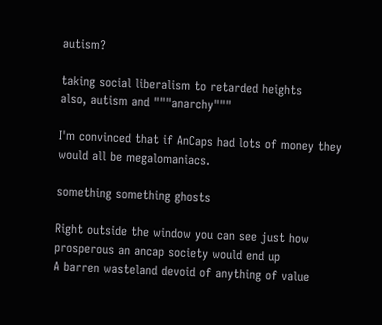autism?

taking social liberalism to retarded heights
also, autism and """anarchy"""

I'm convinced that if AnCaps had lots of money they would all be megalomaniacs.

something something ghosts

Right outside the window you can see just how prosperous an ancap society would end up
A barren wasteland devoid of anything of value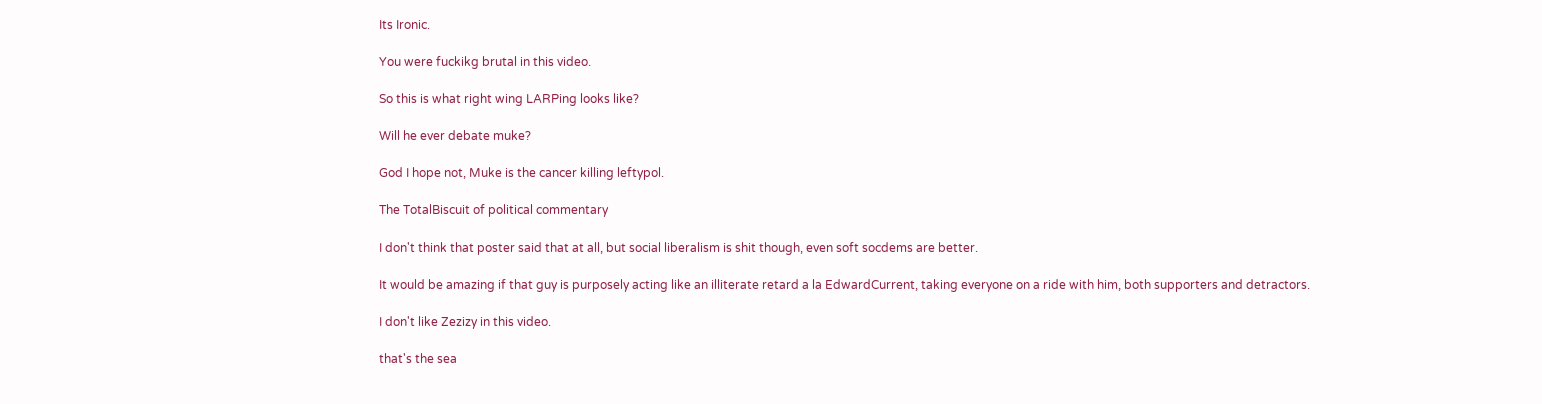Its Ironic.

You were fuckikg brutal in this video.

So this is what right wing LARPing looks like?

Will he ever debate muke?

God I hope not, Muke is the cancer killing leftypol.

The TotalBiscuit of political commentary

I don't think that poster said that at all, but social liberalism is shit though, even soft socdems are better.

It would be amazing if that guy is purposely acting like an illiterate retard a la EdwardCurrent, taking everyone on a ride with him, both supporters and detractors.

I don't like Zezizy in this video.

that's the sea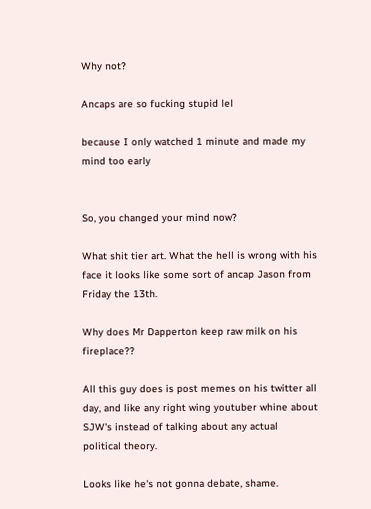Why not?

Ancaps are so fucking stupid lel

because I only watched 1 minute and made my mind too early


So, you changed your mind now?

What shit tier art. What the hell is wrong with his face it looks like some sort of ancap Jason from Friday the 13th.

Why does Mr Dapperton keep raw milk on his fireplace??

All this guy does is post memes on his twitter all day, and like any right wing youtuber whine about SJW's instead of talking about any actual political theory.

Looks like he's not gonna debate, shame.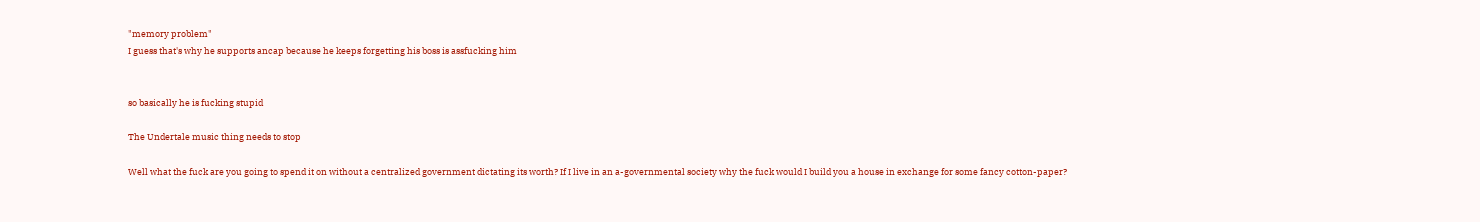"memory problem"
I guess that's why he supports ancap because he keeps forgetting his boss is assfucking him


so basically he is fucking stupid

The Undertale music thing needs to stop

Well what the fuck are you going to spend it on without a centralized government dictating its worth? If I live in an a-governmental society why the fuck would I build you a house in exchange for some fancy cotton-paper?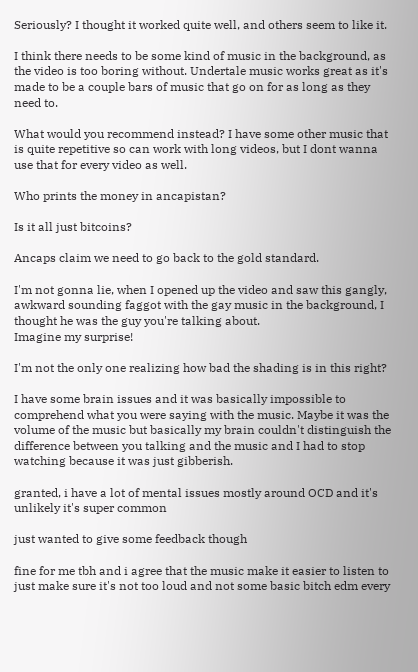Seriously? I thought it worked quite well, and others seem to like it.

I think there needs to be some kind of music in the background, as the video is too boring without. Undertale music works great as it's made to be a couple bars of music that go on for as long as they need to.

What would you recommend instead? I have some other music that is quite repetitive so can work with long videos, but I dont wanna use that for every video as well.

Who prints the money in ancapistan?

Is it all just bitcoins?

Ancaps claim we need to go back to the gold standard.

I'm not gonna lie, when I opened up the video and saw this gangly, awkward sounding faggot with the gay music in the background, I thought he was the guy you're talking about.
Imagine my surprise!

I'm not the only one realizing how bad the shading is in this right?

I have some brain issues and it was basically impossible to comprehend what you were saying with the music. Maybe it was the volume of the music but basically my brain couldn't distinguish the difference between you talking and the music and I had to stop watching because it was just gibberish.

granted, i have a lot of mental issues mostly around OCD and it's unlikely it's super common

just wanted to give some feedback though

fine for me tbh and i agree that the music make it easier to listen to
just make sure it's not too loud and not some basic bitch edm every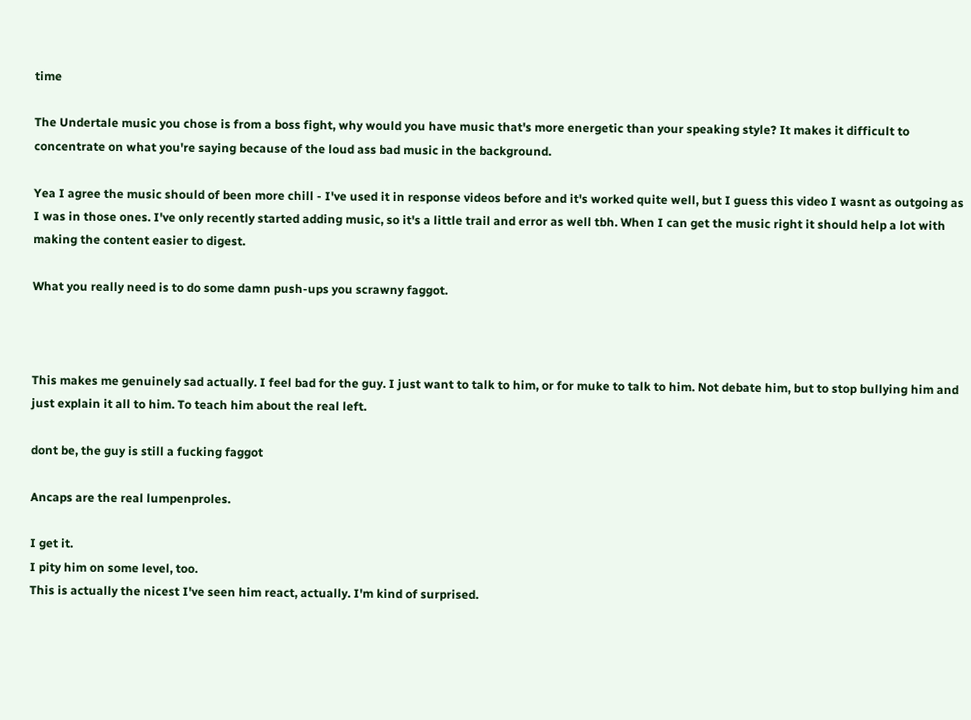time

The Undertale music you chose is from a boss fight, why would you have music that's more energetic than your speaking style? It makes it difficult to concentrate on what you're saying because of the loud ass bad music in the background.

Yea I agree the music should of been more chill - I've used it in response videos before and it's worked quite well, but I guess this video I wasnt as outgoing as I was in those ones. I've only recently started adding music, so it's a little trail and error as well tbh. When I can get the music right it should help a lot with making the content easier to digest.

What you really need is to do some damn push-ups you scrawny faggot.



This makes me genuinely sad actually. I feel bad for the guy. I just want to talk to him, or for muke to talk to him. Not debate him, but to stop bullying him and just explain it all to him. To teach him about the real left.

dont be, the guy is still a fucking faggot

Ancaps are the real lumpenproles.

I get it.
I pity him on some level, too.
This is actually the nicest I've seen him react, actually. I'm kind of surprised.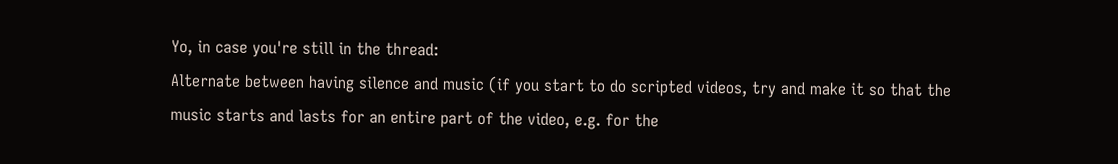Yo, in case you're still in the thread:
Alternate between having silence and music (if you start to do scripted videos, try and make it so that the music starts and lasts for an entire part of the video, e.g. for the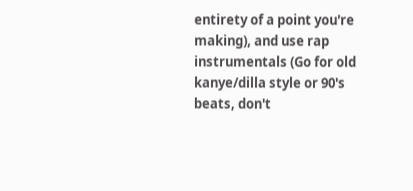entirety of a point you're making), and use rap instrumentals (Go for old kanye/dilla style or 90's beats, don't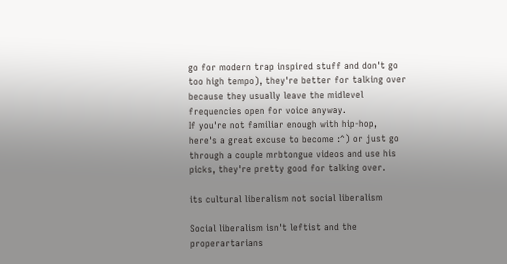go for modern trap inspired stuff and don't go too high tempo), they're better for talking over because they usually leave the midlevel frequencies open for voice anyway.
If you're not familiar enough with hip-hop, here's a great excuse to become :^) or just go through a couple mrbtongue videos and use his picks, they're pretty good for talking over.

its cultural liberalism not social liberalism

Social liberalism isn't leftist and the properartarians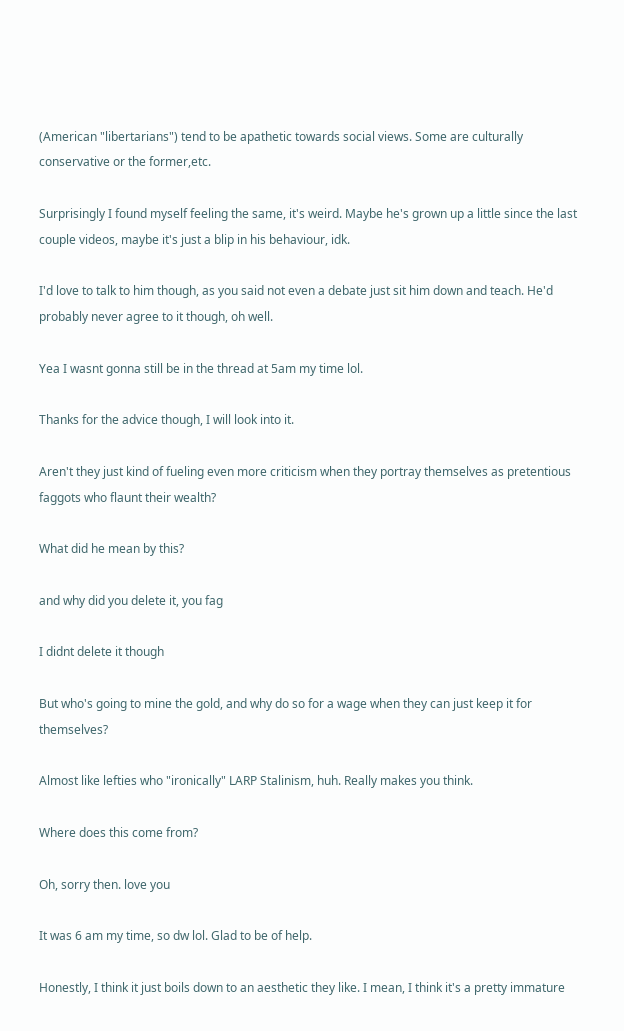(American "libertarians") tend to be apathetic towards social views. Some are culturally conservative or the former,etc.

Surprisingly I found myself feeling the same, it's weird. Maybe he's grown up a little since the last couple videos, maybe it's just a blip in his behaviour, idk.

I'd love to talk to him though, as you said not even a debate just sit him down and teach. He'd probably never agree to it though, oh well.

Yea I wasnt gonna still be in the thread at 5am my time lol.

Thanks for the advice though, I will look into it.

Aren't they just kind of fueling even more criticism when they portray themselves as pretentious faggots who flaunt their wealth?

What did he mean by this?

and why did you delete it, you fag

I didnt delete it though

But who's going to mine the gold, and why do so for a wage when they can just keep it for themselves?

Almost like lefties who "ironically" LARP Stalinism, huh. Really makes you think.

Where does this come from?

Oh, sorry then. love you

It was 6 am my time, so dw lol. Glad to be of help.

Honestly, I think it just boils down to an aesthetic they like. I mean, I think it's a pretty immature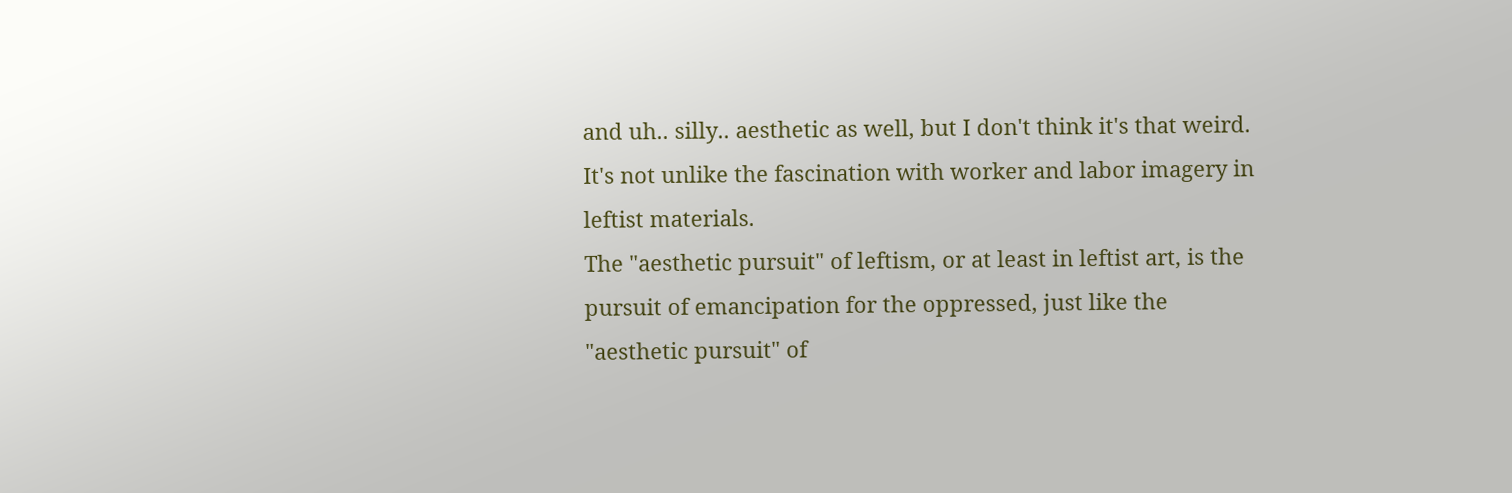and uh.. silly.. aesthetic as well, but I don't think it's that weird. It's not unlike the fascination with worker and labor imagery in leftist materials.
The "aesthetic pursuit" of leftism, or at least in leftist art, is the pursuit of emancipation for the oppressed, just like the "aesthetic pursuit" of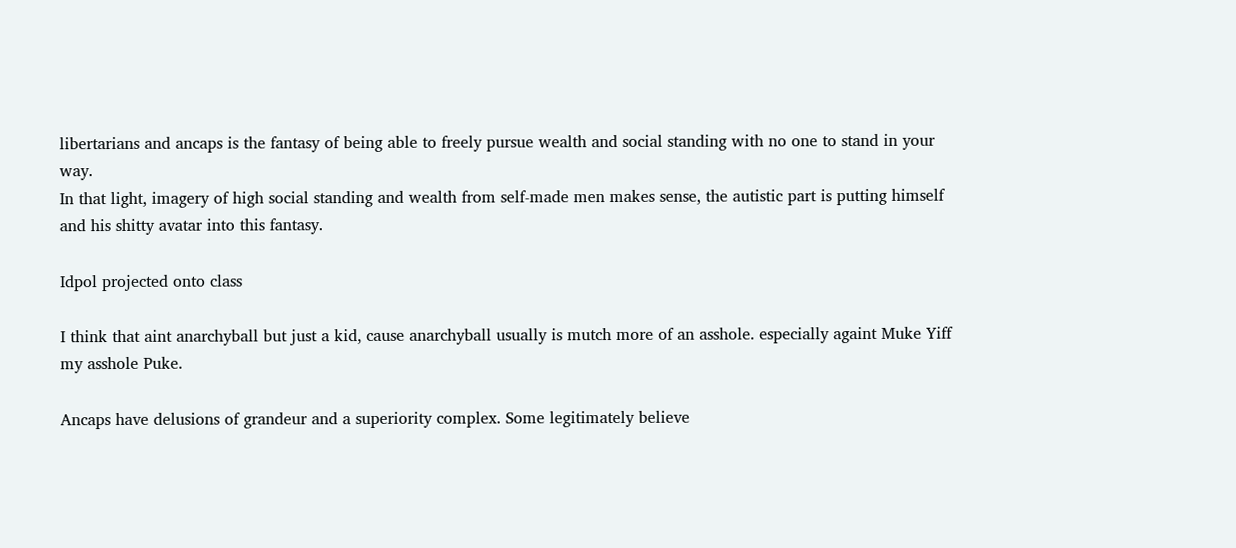libertarians and ancaps is the fantasy of being able to freely pursue wealth and social standing with no one to stand in your way.
In that light, imagery of high social standing and wealth from self-made men makes sense, the autistic part is putting himself and his shitty avatar into this fantasy.

Idpol projected onto class

I think that aint anarchyball but just a kid, cause anarchyball usually is mutch more of an asshole. especially againt Muke Yiff my asshole Puke.

Ancaps have delusions of grandeur and a superiority complex. Some legitimately believe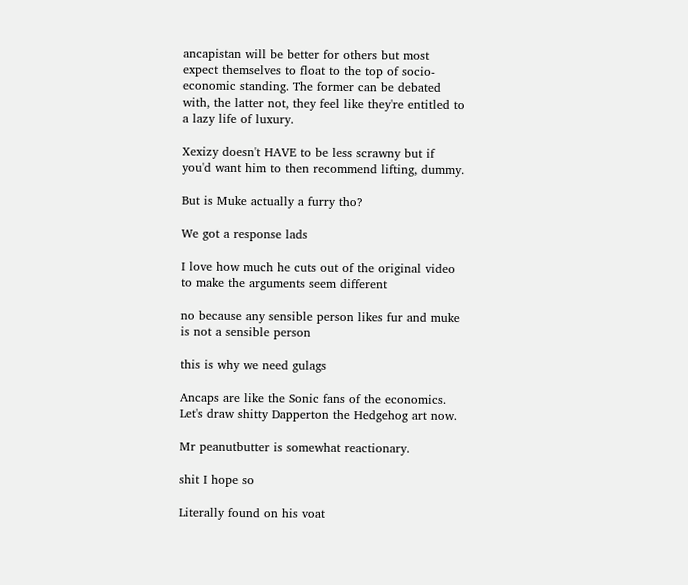ancapistan will be better for others but most expect themselves to float to the top of socio-economic standing. The former can be debated with, the latter not, they feel like they're entitled to a lazy life of luxury.

Xexizy doesn't HAVE to be less scrawny but if you'd want him to then recommend lifting, dummy.

But is Muke actually a furry tho?

We got a response lads

I love how much he cuts out of the original video to make the arguments seem different

no because any sensible person likes fur and muke is not a sensible person

this is why we need gulags

Ancaps are like the Sonic fans of the economics. Let's draw shitty Dapperton the Hedgehog art now.

Mr peanutbutter is somewhat reactionary.

shit I hope so

Literally found on his voat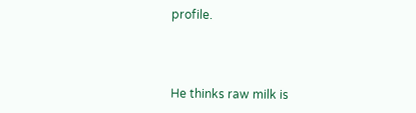profile.



He thinks raw milk is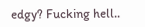edgy? Fucking hell..